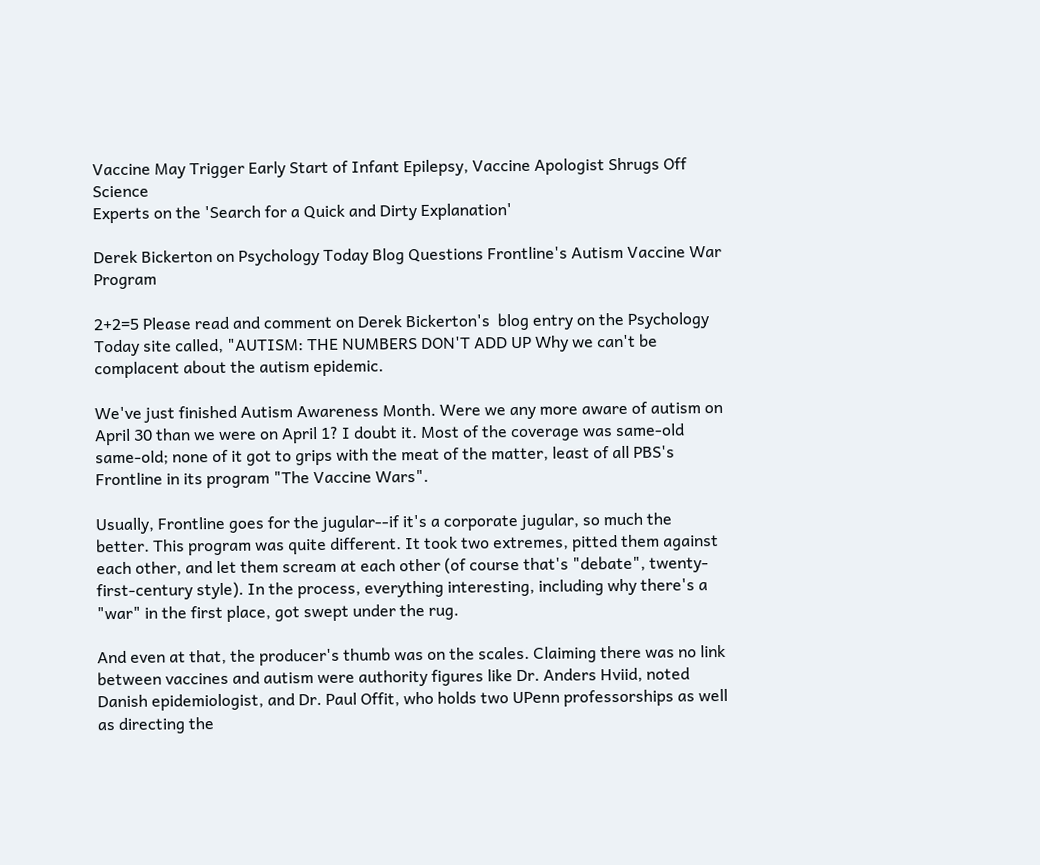Vaccine May Trigger Early Start of Infant Epilepsy, Vaccine Apologist Shrugs Off Science
Experts on the 'Search for a Quick and Dirty Explanation'

Derek Bickerton on Psychology Today Blog Questions Frontline's Autism Vaccine War Program

2+2=5 Please read and comment on Derek Bickerton's  blog entry on the Psychology Today site called, "AUTISM: THE NUMBERS DON'T ADD UP Why we can't be complacent about the autism epidemic.

We've just finished Autism Awareness Month. Were we any more aware of autism on April 30 than we were on April 1? I doubt it. Most of the coverage was same-old same-old; none of it got to grips with the meat of the matter, least of all PBS's Frontline in its program "The Vaccine Wars".

Usually, Frontline goes for the jugular--if it's a corporate jugular, so much the better. This program was quite different. It took two extremes, pitted them against each other, and let them scream at each other (of course that's "debate", twenty-first-century style). In the process, everything interesting, including why there's a "war" in the first place, got swept under the rug.

And even at that, the producer's thumb was on the scales. Claiming there was no link between vaccines and autism were authority figures like Dr. Anders Hviid, noted Danish epidemiologist, and Dr. Paul Offit, who holds two UPenn professorships as well as directing the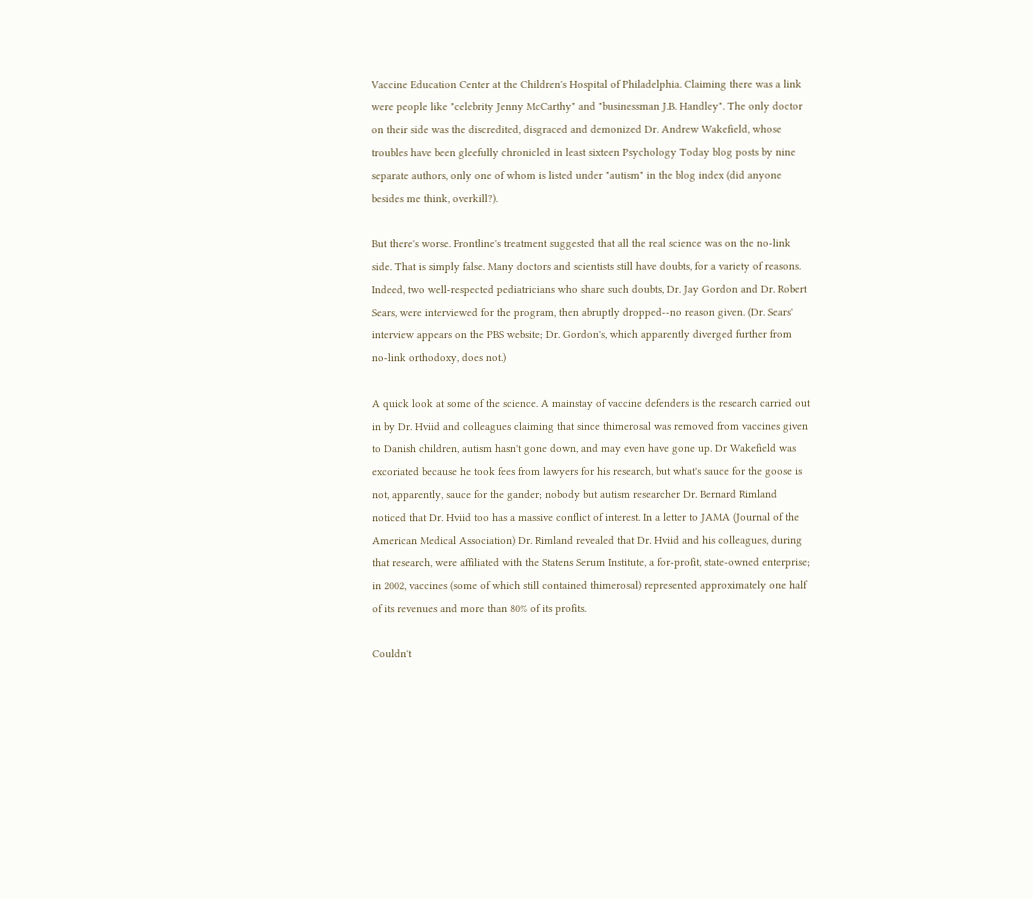Vaccine Education Center at the Children's Hospital of Philadelphia. Claiming there was a link were people like "celebrity Jenny McCarthy" and "businessman J.B. Handley". The only doctor on their side was the discredited, disgraced and demonized Dr. Andrew Wakefield, whose troubles have been gleefully chronicled in least sixteen Psychology Today blog posts by nine separate authors, only one of whom is listed under "autism" in the blog index (did anyone besides me think, overkill?).

But there's worse. Frontline's treatment suggested that all the real science was on the no-link side. That is simply false. Many doctors and scientists still have doubts, for a variety of reasons. Indeed, two well-respected pediatricians who share such doubts, Dr. Jay Gordon and Dr. Robert Sears, were interviewed for the program, then abruptly dropped--no reason given. (Dr. Sears' interview appears on the PBS website; Dr. Gordon's, which apparently diverged further from no-link orthodoxy, does not.)

A quick look at some of the science. A mainstay of vaccine defenders is the research carried out in by Dr. Hviid and colleagues claiming that since thimerosal was removed from vaccines given to Danish children, autism hasn't gone down, and may even have gone up. Dr Wakefield was excoriated because he took fees from lawyers for his research, but what's sauce for the goose is not, apparently, sauce for the gander; nobody but autism researcher Dr. Bernard Rimland noticed that Dr. Hviid too has a massive conflict of interest. In a letter to JAMA (Journal of the American Medical Association) Dr. Rimland revealed that Dr. Hviid and his colleagues, during that research, were affiliated with the Statens Serum Institute, a for-profit, state-owned enterprise; in 2002, vaccines (some of which still contained thimerosal) represented approximately one half of its revenues and more than 80% of its profits.

Couldn't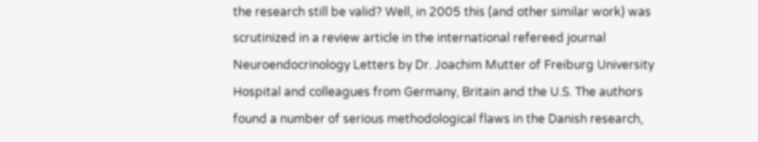the research still be valid? Well, in 2005 this (and other similar work) was scrutinized in a review article in the international refereed journal Neuroendocrinology Letters by Dr. Joachim Mutter of Freiburg University Hospital and colleagues from Germany, Britain and the U.S. The authors found a number of serious methodological flaws in the Danish research,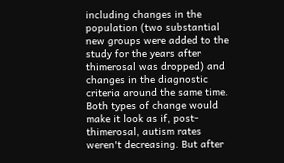including changes in the population (two substantial new groups were added to the study for the years after thimerosal was dropped) and changes in the diagnostic criteria around the same time. Both types of change would make it look as if, post-thimerosal, autism rates weren't decreasing. But after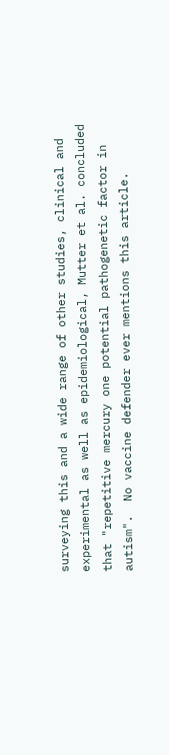surveying this and a wide range of other studies, clinical and experimental as well as epidemiological, Mutter et al. concluded that "repetitive mercury one potential pathogenetic factor in autism".  No vaccine defender ever mentions this article.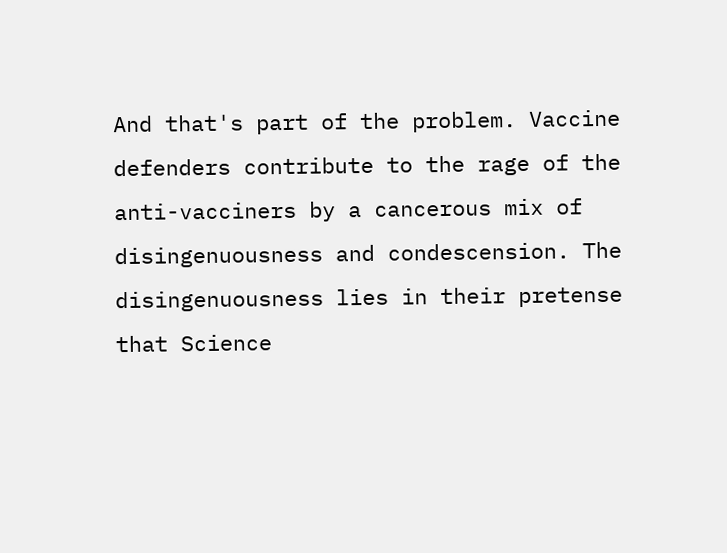And that's part of the problem. Vaccine defenders contribute to the rage of the anti-vacciners by a cancerous mix of disingenuousness and condescension. The disingenuousness lies in their pretense that Science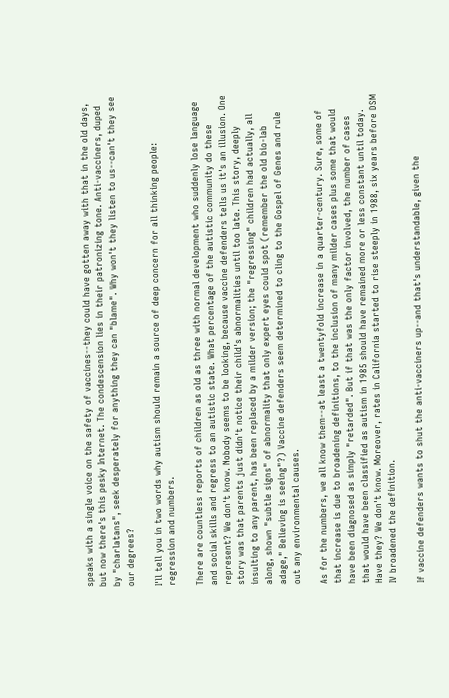speaks with a single voice on the safety of vaccines--they could have gotten away with that in the old days, but now there's this pesky Internet. The condescension lies in their patronizing tone. Anti-vacciners, duped by "charlatans", seek desperately for anything they can "blame". Why won't they listen to us--can't they see our degrees?

I'll tell you in two words why autism should remain a source of deep concern for all thinking people: regression and numbers.

There are countless reports of children as old as three with normal development who suddenly lose language and social skills and regress to an autistic state. What percentage of the autistic community do these represent? We don't know. Nobody seems to be looking, because vaccine defenders tells us it's an illusion. One story was that parents just didn't notice their child's abnormalities until too late. This story, deeply insulting to any parent, has been replaced by a milder version; the "regressing" children had actually, all along, shown "subtle signs" of abnormality that only expert eyes could spot (remember the old bio-lab adage," Believing is seeing"?) Vaccine defenders seem determined to cling to the Gospel of Genes and rule out any environmental causes.

As for the numbers, we all know them--at least a twentyfold increase in a quarter-century. Sure, some of that increase is due to broadening definitions, to the inclusion of many milder cases plus some that would have been diagnosed as simply "retarded". But if that was the only factor involved, the number of cases that would have been classified as autism in 1985 should have remained more or less constant until today. Have they? We don't know. Moreover, rates in California started to rise steeply in 1988, six years before DSM IV broadened the definition.

If vaccine defenders wants to shut the anti-vacciners up--and that's understandable, given the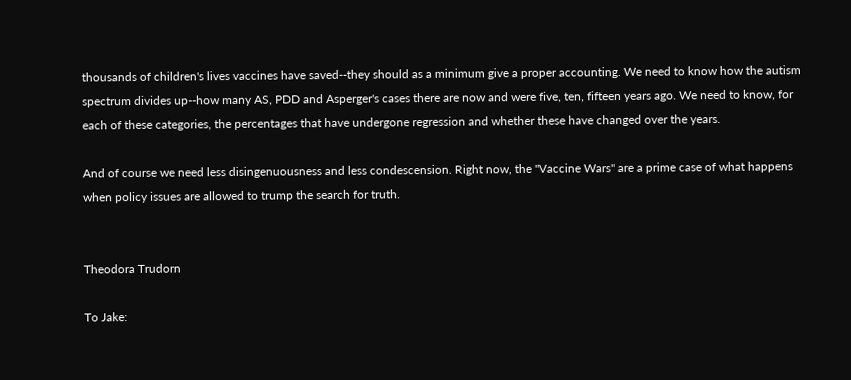thousands of children's lives vaccines have saved--they should as a minimum give a proper accounting. We need to know how the autism spectrum divides up--how many AS, PDD and Asperger's cases there are now and were five, ten, fifteen years ago. We need to know, for each of these categories, the percentages that have undergone regression and whether these have changed over the years.

And of course we need less disingenuousness and less condescension. Right now, the "Vaccine Wars" are a prime case of what happens when policy issues are allowed to trump the search for truth.


Theodora Trudorn

To Jake: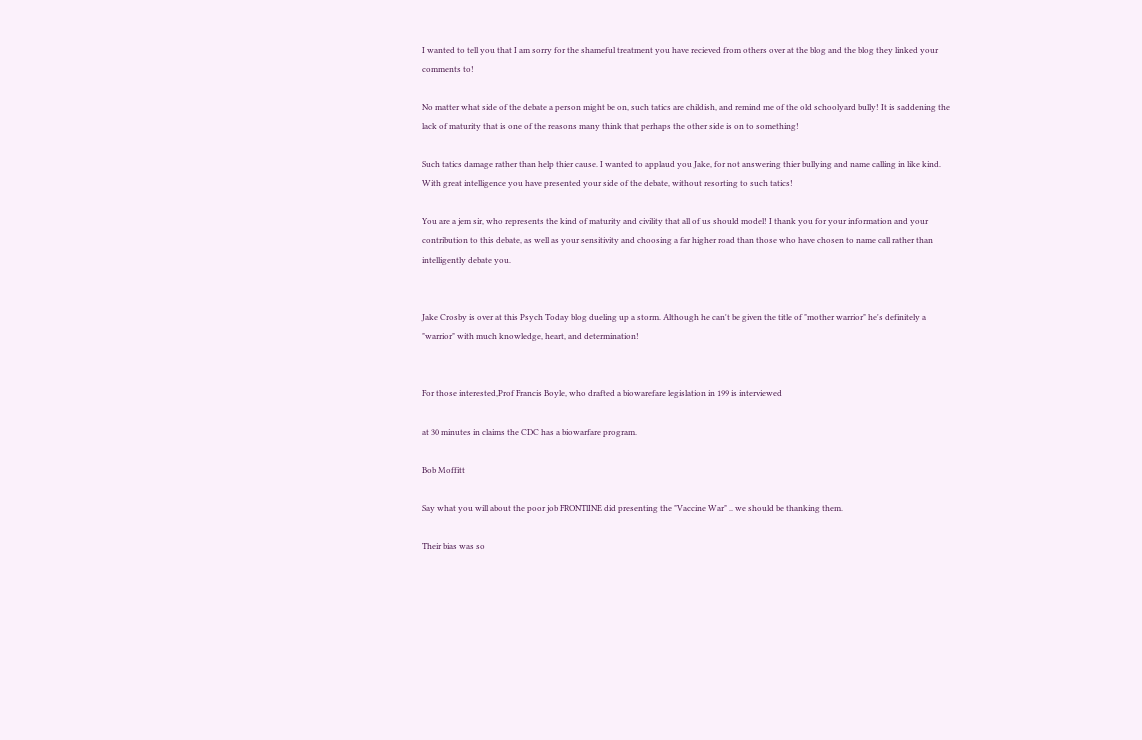I wanted to tell you that I am sorry for the shameful treatment you have recieved from others over at the blog and the blog they linked your comments to!

No matter what side of the debate a person might be on, such tatics are childish, and remind me of the old schoolyard bully! It is saddening the lack of maturity that is one of the reasons many think that perhaps the other side is on to something!

Such tatics damage rather than help thier cause. I wanted to applaud you Jake, for not answering thier bullying and name calling in like kind. With great intelligence you have presented your side of the debate, without resorting to such tatics!

You are a jem sir, who represents the kind of maturity and civility that all of us should model! I thank you for your information and your contribution to this debate, as well as your sensitivity and choosing a far higher road than those who have chosen to name call rather than intelligently debate you.


Jake Crosby is over at this Psych Today blog dueling up a storm. Although he can't be given the title of "mother warrior" he's definitely a "warrior" with much knowledge, heart, and determination!


For those interested,Prof Francis Boyle, who drafted a biowarefare legislation in 199 is interviewed

at 30 minutes in claims the CDC has a biowarfare program.

Bob Moffitt

Say what you will about the poor job FRONTlINE did presenting the "Vaccine War" .. we should be thanking them.

Their bias was so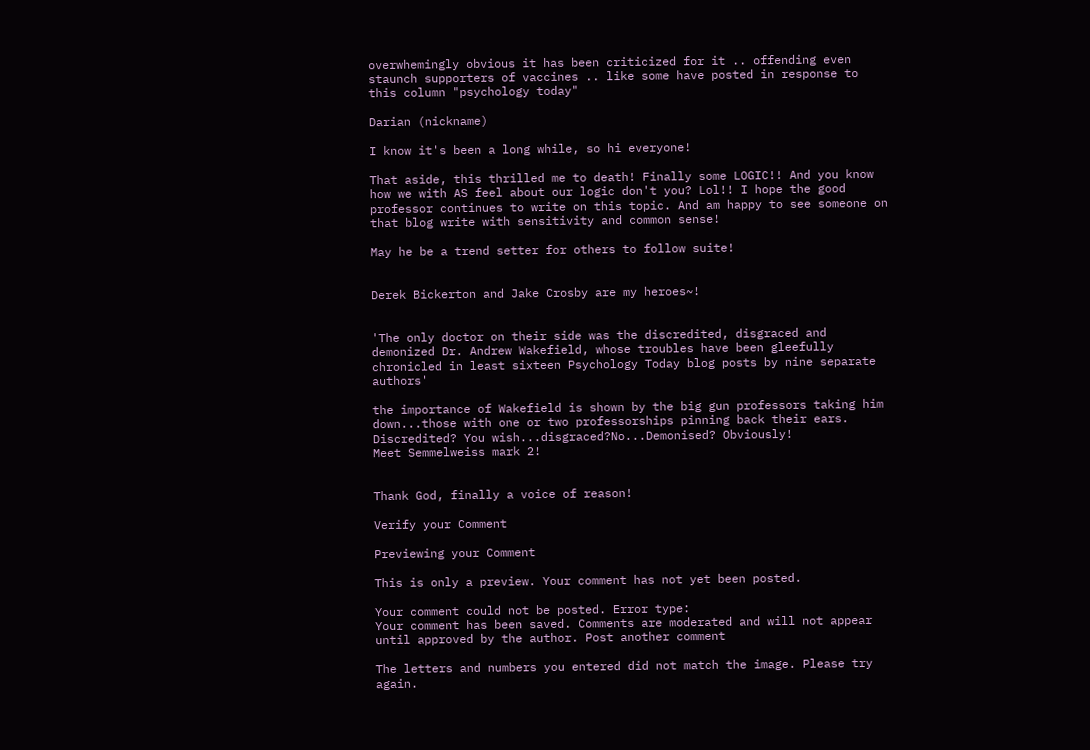overwhemingly obvious it has been criticized for it .. offending even staunch supporters of vaccines .. like some have posted in response to this column "psychology today"

Darian (nickname)

I know it's been a long while, so hi everyone!

That aside, this thrilled me to death! Finally some LOGIC!! And you know how we with AS feel about our logic don't you? Lol!! I hope the good professor continues to write on this topic. And am happy to see someone on that blog write with sensitivity and common sense!

May he be a trend setter for others to follow suite!


Derek Bickerton and Jake Crosby are my heroes~!


'The only doctor on their side was the discredited, disgraced and demonized Dr. Andrew Wakefield, whose troubles have been gleefully chronicled in least sixteen Psychology Today blog posts by nine separate authors'

the importance of Wakefield is shown by the big gun professors taking him down...those with one or two professorships pinning back their ears.
Discredited? You wish...disgraced?No...Demonised? Obviously!
Meet Semmelweiss mark 2!


Thank God, finally a voice of reason!

Verify your Comment

Previewing your Comment

This is only a preview. Your comment has not yet been posted.

Your comment could not be posted. Error type:
Your comment has been saved. Comments are moderated and will not appear until approved by the author. Post another comment

The letters and numbers you entered did not match the image. Please try again.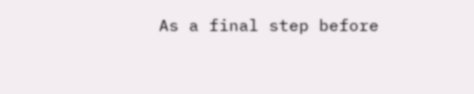As a final step before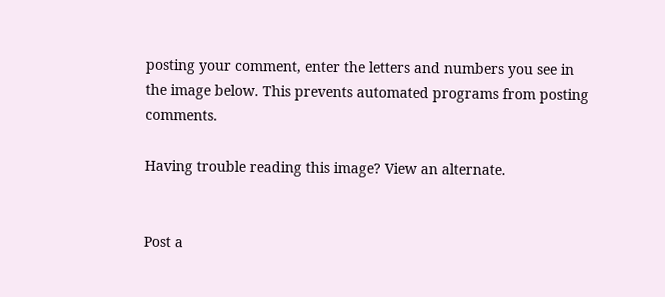posting your comment, enter the letters and numbers you see in the image below. This prevents automated programs from posting comments.

Having trouble reading this image? View an alternate.


Post a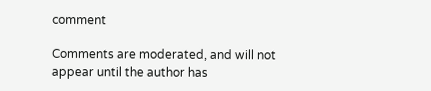comment

Comments are moderated, and will not appear until the author has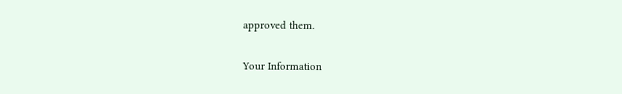approved them.

Your Information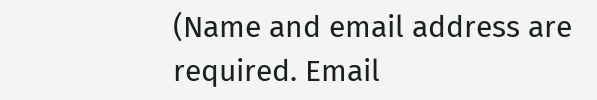(Name and email address are required. Email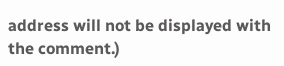address will not be displayed with the comment.)